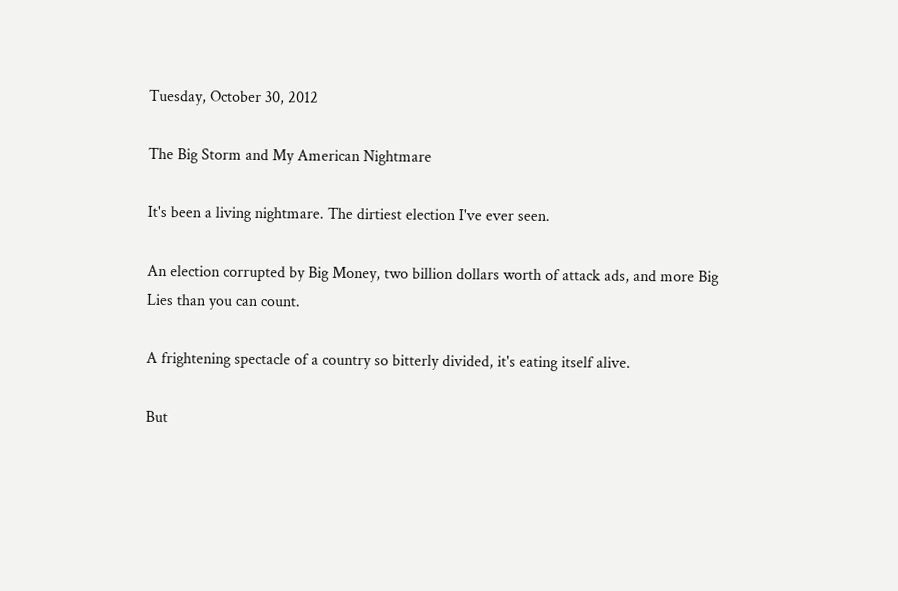Tuesday, October 30, 2012

The Big Storm and My American Nightmare

It's been a living nightmare. The dirtiest election I've ever seen.

An election corrupted by Big Money, two billion dollars worth of attack ads, and more Big Lies than you can count.

A frightening spectacle of a country so bitterly divided, it's eating itself alive.

But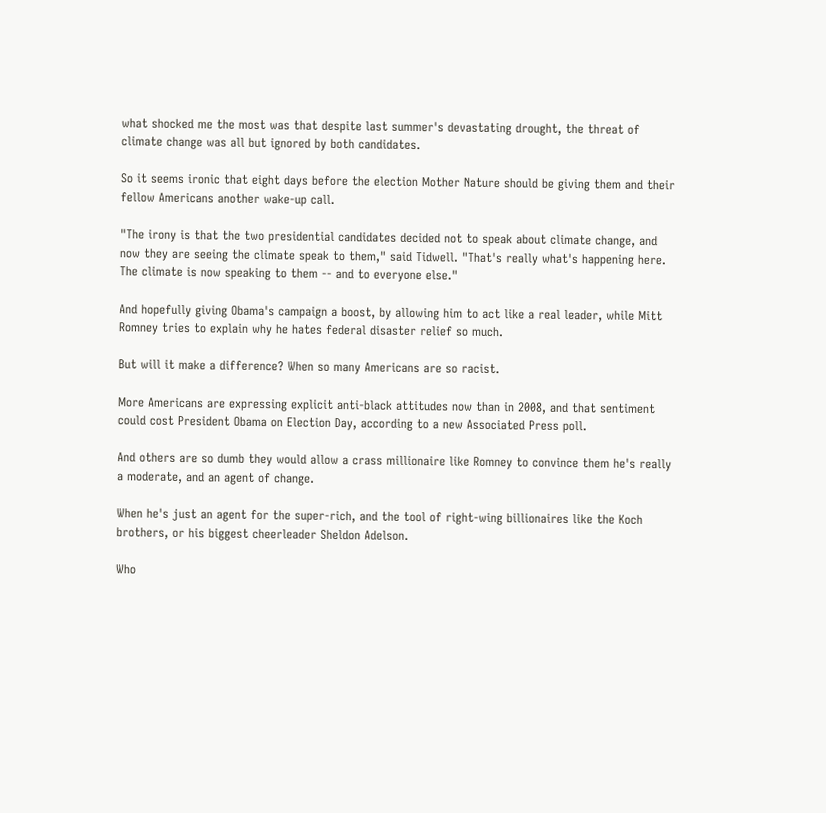what shocked me the most was that despite last summer's devastating drought, the threat of climate change was all but ignored by both candidates.

So it seems ironic that eight days before the election Mother Nature should be giving them and their fellow Americans another wake-up call.

"The irony is that the two presidential candidates decided not to speak about climate change, and now they are seeing the climate speak to them," said Tidwell. "That's really what's happening here. The climate is now speaking to them -- and to everyone else."

And hopefully giving Obama's campaign a boost, by allowing him to act like a real leader, while Mitt Romney tries to explain why he hates federal disaster relief so much.

But will it make a difference? When so many Americans are so racist.

More Americans are expressing explicit anti-black attitudes now than in 2008, and that sentiment could cost President Obama on Election Day, according to a new Associated Press poll.

And others are so dumb they would allow a crass millionaire like Romney to convince them he's really a moderate, and an agent of change.

When he's just an agent for the super-rich, and the tool of right-wing billionaires like the Koch brothers, or his biggest cheerleader Sheldon Adelson.

Who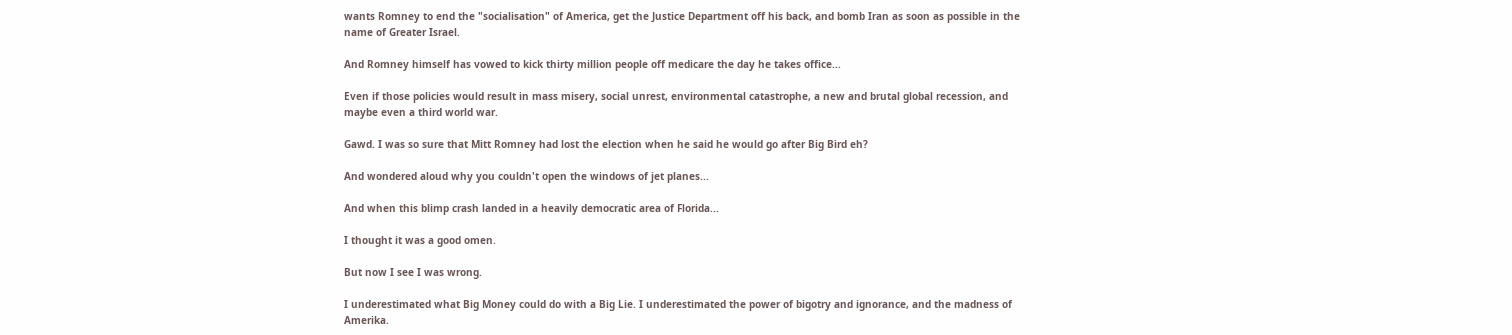wants Romney to end the "socialisation" of America, get the Justice Department off his back, and bomb Iran as soon as possible in the name of Greater Israel.

And Romney himself has vowed to kick thirty million people off medicare the day he takes office...

Even if those policies would result in mass misery, social unrest, environmental catastrophe, a new and brutal global recession, and maybe even a third world war.

Gawd. I was so sure that Mitt Romney had lost the election when he said he would go after Big Bird eh?

And wondered aloud why you couldn't open the windows of jet planes...

And when this blimp crash landed in a heavily democratic area of Florida...

I thought it was a good omen.

But now I see I was wrong.

I underestimated what Big Money could do with a Big Lie. I underestimated the power of bigotry and ignorance, and the madness of Amerika.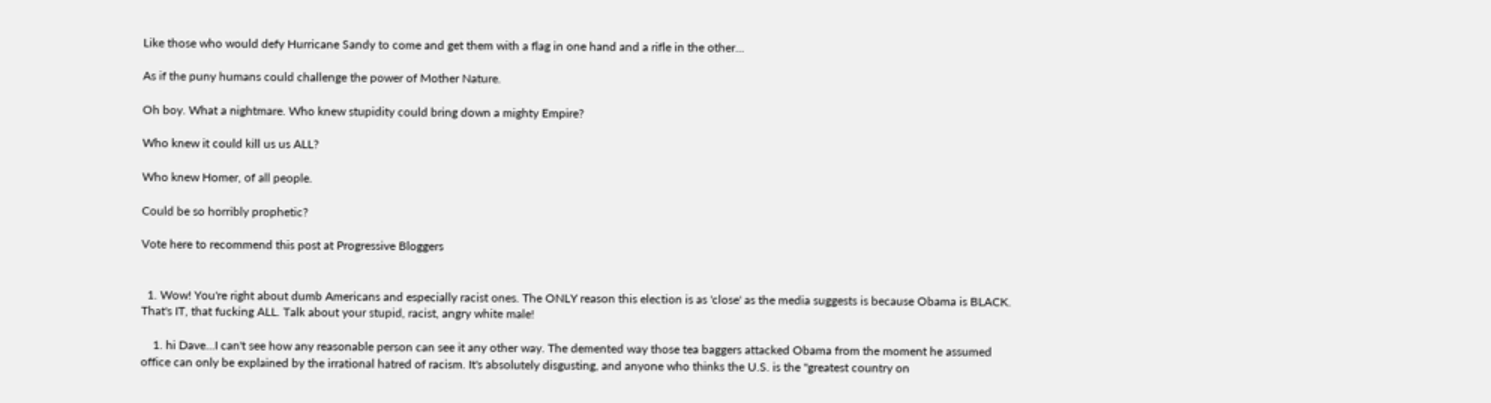Like those who would defy Hurricane Sandy to come and get them with a flag in one hand and a rifle in the other...

As if the puny humans could challenge the power of Mother Nature.

Oh boy. What a nightmare. Who knew stupidity could bring down a mighty Empire?

Who knew it could kill us us ALL?

Who knew Homer, of all people.

Could be so horribly prophetic?

Vote here to recommend this post at Progressive Bloggers


  1. Wow! You're right about dumb Americans and especially racist ones. The ONLY reason this election is as 'close' as the media suggests is because Obama is BLACK. That's IT, that fucking ALL. Talk about your stupid, racist, angry white male!

    1. hi Dave...I can't see how any reasonable person can see it any other way. The demented way those tea baggers attacked Obama from the moment he assumed office can only be explained by the irrational hatred of racism. It's absolutely disgusting, and anyone who thinks the U.S. is the "greatest country on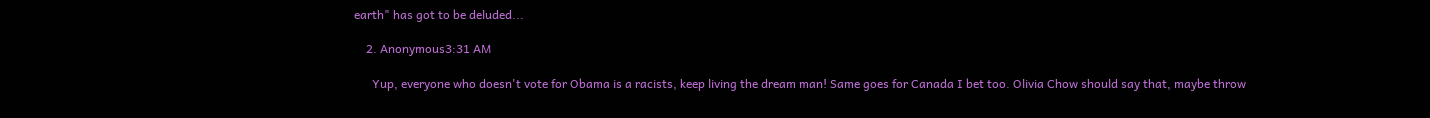earth" has got to be deluded...

    2. Anonymous3:31 AM

      Yup, everyone who doesn't vote for Obama is a racists, keep living the dream man! Same goes for Canada I bet too. Olivia Chow should say that, maybe throw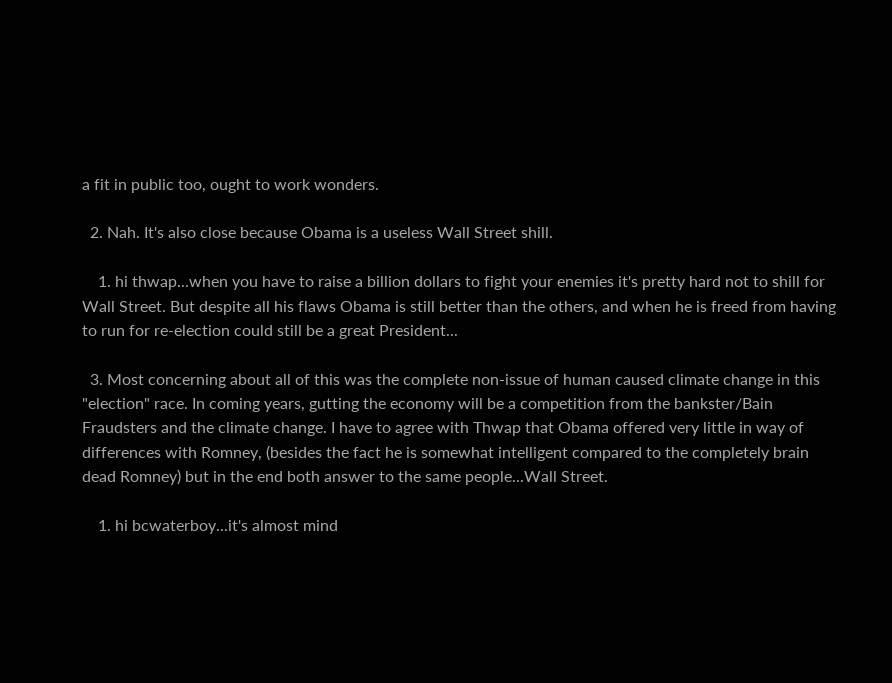a fit in public too, ought to work wonders.

  2. Nah. It's also close because Obama is a useless Wall Street shill.

    1. hi thwap...when you have to raise a billion dollars to fight your enemies it's pretty hard not to shill for Wall Street. But despite all his flaws Obama is still better than the others, and when he is freed from having to run for re-election could still be a great President...

  3. Most concerning about all of this was the complete non-issue of human caused climate change in this "election" race. In coming years, gutting the economy will be a competition from the bankster/Bain Fraudsters and the climate change. I have to agree with Thwap that Obama offered very little in way of differences with Romney, (besides the fact he is somewhat intelligent compared to the completely brain dead Romney) but in the end both answer to the same people...Wall Street.

    1. hi bcwaterboy...it's almost mind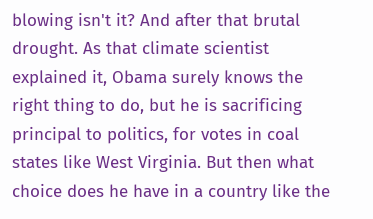blowing isn't it? And after that brutal drought. As that climate scientist explained it, Obama surely knows the right thing to do, but he is sacrificing principal to politics, for votes in coal states like West Virginia. But then what choice does he have in a country like the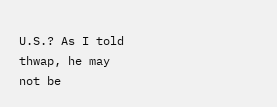U.S.? As I told thwap, he may not be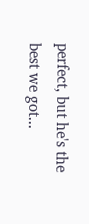perfect, but he's the best we got...